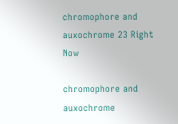chromophore and auxochrome 23 Right Now

chromophore and auxochrome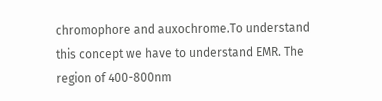chromophore and auxochrome.To understand this concept we have to understand EMR. The region of 400-800nm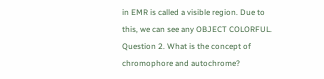in EMR is called a visible region. Due to this, we can see any OBJECT COLORFUL. Question 2. What is the concept of chromophore and autochrome?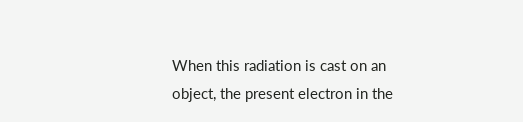When this radiation is cast on an object, the present electron in the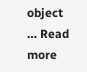object … Read more